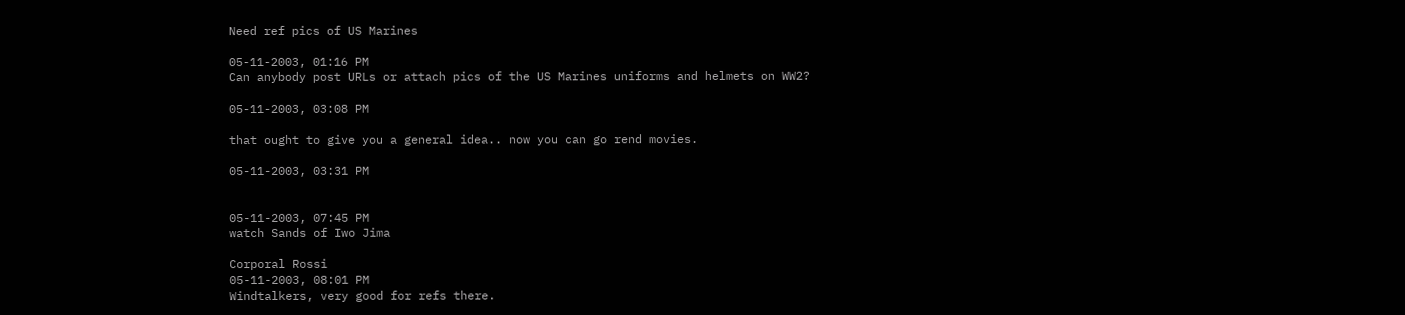Need ref pics of US Marines

05-11-2003, 01:16 PM
Can anybody post URLs or attach pics of the US Marines uniforms and helmets on WW2?

05-11-2003, 03:08 PM

that ought to give you a general idea.. now you can go rend movies.

05-11-2003, 03:31 PM


05-11-2003, 07:45 PM
watch Sands of Iwo Jima

Corporal Rossi
05-11-2003, 08:01 PM
Windtalkers, very good for refs there.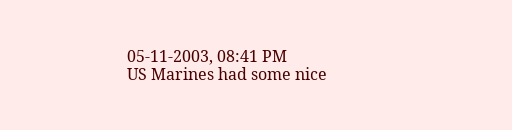05-11-2003, 08:41 PM
US Marines had some nice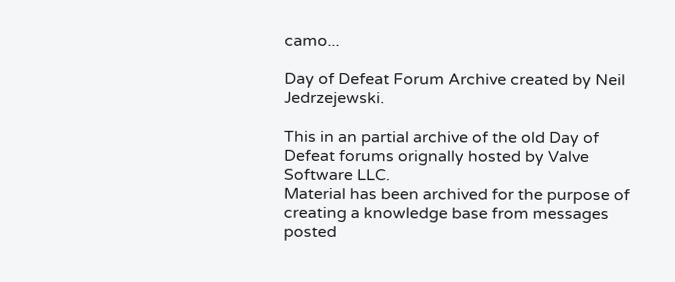camo...

Day of Defeat Forum Archive created by Neil Jedrzejewski.

This in an partial archive of the old Day of Defeat forums orignally hosted by Valve Software LLC.
Material has been archived for the purpose of creating a knowledge base from messages posted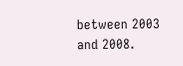between 2003 and 2008.